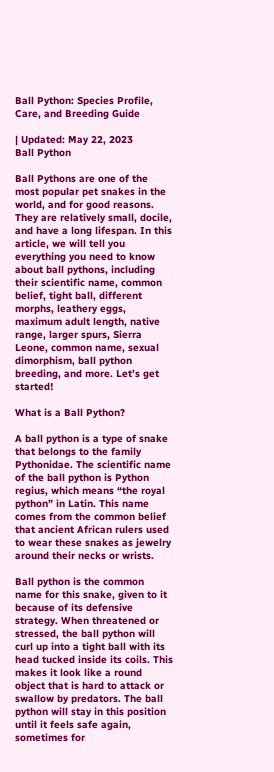Ball Python: Species Profile, Care, and Breeding Guide

| Updated: May 22, 2023
Ball Python

Ball Pythons are one of the most popular pet snakes in the world, and for good reasons. They are relatively small, docile, and have a long lifespan. In this article, we will tell you everything you need to know about ball pythons, including their scientific name, common belief, tight ball, different morphs, leathery eggs, maximum adult length, native range, larger spurs, Sierra Leone, common name, sexual dimorphism, ball python breeding, and more. Let’s get started!

What is a Ball Python?

A ball python is a type of snake that belongs to the family Pythonidae. The scientific name of the ball python is Python regius, which means “the royal python” in Latin. This name comes from the common belief that ancient African rulers used to wear these snakes as jewelry around their necks or wrists.

Ball python is the common name for this snake, given to it because of its defensive strategy. When threatened or stressed, the ball python will curl up into a tight ball with its head tucked inside its coils. This makes it look like a round object that is hard to attack or swallow by predators. The ball python will stay in this position until it feels safe again, sometimes for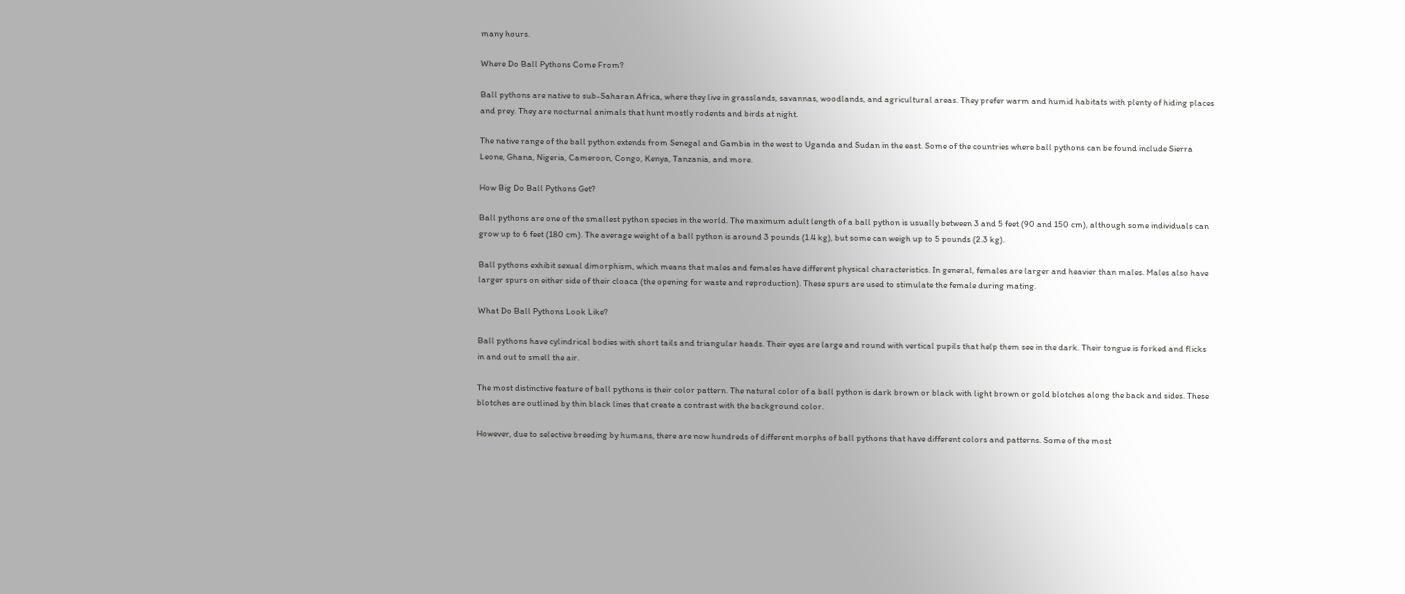many hours.

Where Do Ball Pythons Come From?

Ball pythons are native to sub-Saharan Africa, where they live in grasslands, savannas, woodlands, and agricultural areas. They prefer warm and humid habitats with plenty of hiding places and prey. They are nocturnal animals that hunt mostly rodents and birds at night.

The native range of the ball python extends from Senegal and Gambia in the west to Uganda and Sudan in the east. Some of the countries where ball pythons can be found include Sierra Leone, Ghana, Nigeria, Cameroon, Congo, Kenya, Tanzania, and more.

How Big Do Ball Pythons Get?

Ball pythons are one of the smallest python species in the world. The maximum adult length of a ball python is usually between 3 and 5 feet (90 and 150 cm), although some individuals can grow up to 6 feet (180 cm). The average weight of a ball python is around 3 pounds (1.4 kg), but some can weigh up to 5 pounds (2.3 kg).

Ball pythons exhibit sexual dimorphism, which means that males and females have different physical characteristics. In general, females are larger and heavier than males. Males also have larger spurs on either side of their cloaca (the opening for waste and reproduction). These spurs are used to stimulate the female during mating.

What Do Ball Pythons Look Like?

Ball pythons have cylindrical bodies with short tails and triangular heads. Their eyes are large and round with vertical pupils that help them see in the dark. Their tongue is forked and flicks in and out to smell the air.

The most distinctive feature of ball pythons is their color pattern. The natural color of a ball python is dark brown or black with light brown or gold blotches along the back and sides. These blotches are outlined by thin black lines that create a contrast with the background color.

However, due to selective breeding by humans, there are now hundreds of different morphs of ball pythons that have different colors and patterns. Some of the most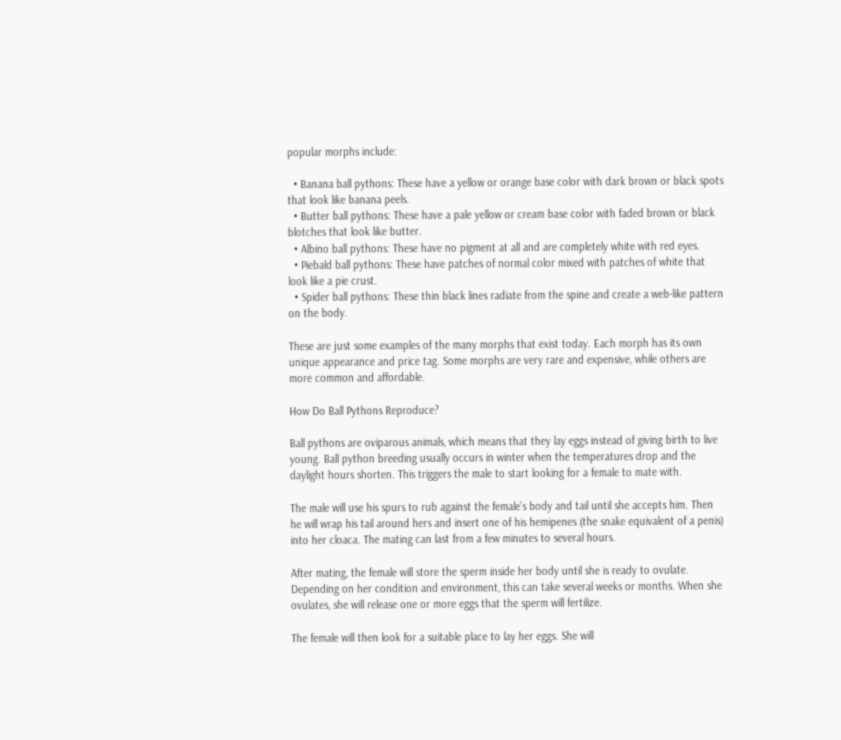popular morphs include:

  • Banana ball pythons: These have a yellow or orange base color with dark brown or black spots that look like banana peels.
  • Butter ball pythons: These have a pale yellow or cream base color with faded brown or black blotches that look like butter.
  • Albino ball pythons: These have no pigment at all and are completely white with red eyes.
  • Piebald ball pythons: These have patches of normal color mixed with patches of white that look like a pie crust.
  • Spider ball pythons: These thin black lines radiate from the spine and create a web-like pattern on the body.

These are just some examples of the many morphs that exist today. Each morph has its own unique appearance and price tag. Some morphs are very rare and expensive, while others are more common and affordable.

How Do Ball Pythons Reproduce?

Ball pythons are oviparous animals, which means that they lay eggs instead of giving birth to live young. Ball python breeding usually occurs in winter when the temperatures drop and the daylight hours shorten. This triggers the male to start looking for a female to mate with.

The male will use his spurs to rub against the female’s body and tail until she accepts him. Then he will wrap his tail around hers and insert one of his hemipenes (the snake equivalent of a penis) into her cloaca. The mating can last from a few minutes to several hours.

After mating, the female will store the sperm inside her body until she is ready to ovulate. Depending on her condition and environment, this can take several weeks or months. When she ovulates, she will release one or more eggs that the sperm will fertilize.

The female will then look for a suitable place to lay her eggs. She will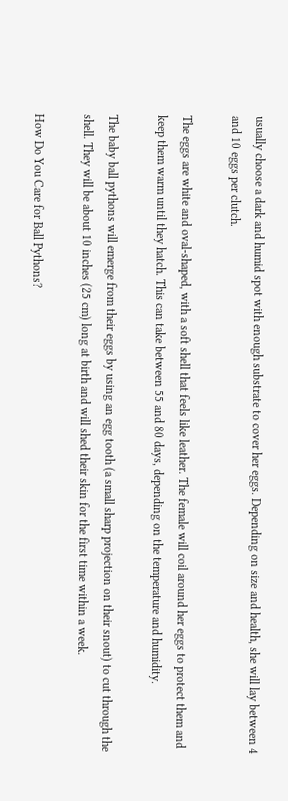usually choose a dark and humid spot with enough substrate to cover her eggs. Depending on size and health, she will lay between 4 and 10 eggs per clutch.

The eggs are white and oval-shaped, with a soft shell that feels like leather. The female will coil around her eggs to protect them and keep them warm until they hatch. This can take between 55 and 80 days, depending on the temperature and humidity.

The baby ball pythons will emerge from their eggs by using an egg tooth (a small sharp projection on their snout) to cut through the shell. They will be about 10 inches (25 cm) long at birth and will shed their skin for the first time within a week.

How Do You Care for Ball Pythons?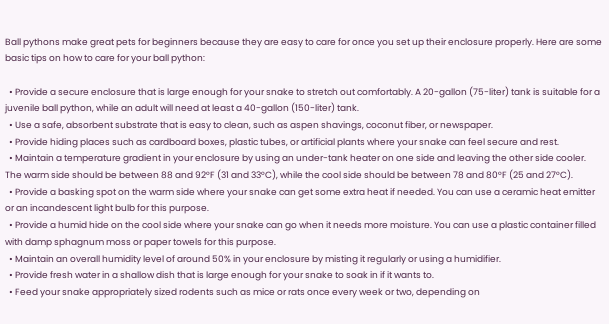Ball pythons make great pets for beginners because they are easy to care for once you set up their enclosure properly. Here are some basic tips on how to care for your ball python:

  • Provide a secure enclosure that is large enough for your snake to stretch out comfortably. A 20-gallon (75-liter) tank is suitable for a juvenile ball python, while an adult will need at least a 40-gallon (150-liter) tank.
  • Use a safe, absorbent substrate that is easy to clean, such as aspen shavings, coconut fiber, or newspaper.
  • Provide hiding places such as cardboard boxes, plastic tubes, or artificial plants where your snake can feel secure and rest.
  • Maintain a temperature gradient in your enclosure by using an under-tank heater on one side and leaving the other side cooler. The warm side should be between 88 and 92°F (31 and 33°C), while the cool side should be between 78 and 80°F (25 and 27°C).
  • Provide a basking spot on the warm side where your snake can get some extra heat if needed. You can use a ceramic heat emitter or an incandescent light bulb for this purpose.
  • Provide a humid hide on the cool side where your snake can go when it needs more moisture. You can use a plastic container filled with damp sphagnum moss or paper towels for this purpose.
  • Maintain an overall humidity level of around 50% in your enclosure by misting it regularly or using a humidifier.
  • Provide fresh water in a shallow dish that is large enough for your snake to soak in if it wants to.
  • Feed your snake appropriately sized rodents such as mice or rats once every week or two, depending on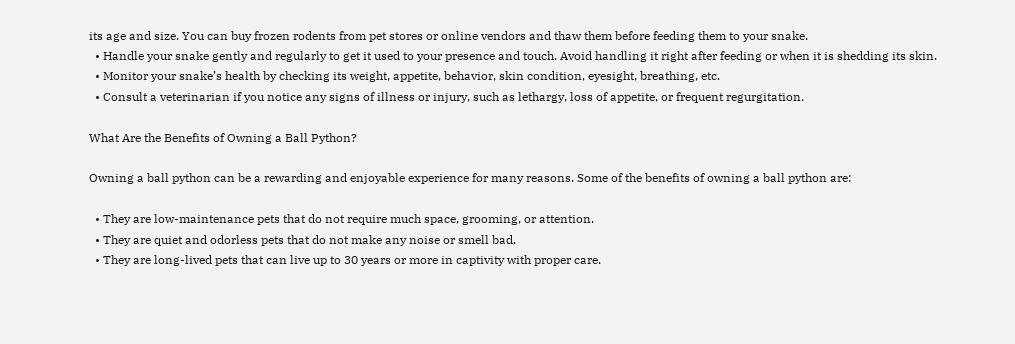its age and size. You can buy frozen rodents from pet stores or online vendors and thaw them before feeding them to your snake.
  • Handle your snake gently and regularly to get it used to your presence and touch. Avoid handling it right after feeding or when it is shedding its skin.
  • Monitor your snake’s health by checking its weight, appetite, behavior, skin condition, eyesight, breathing, etc.
  • Consult a veterinarian if you notice any signs of illness or injury, such as lethargy, loss of appetite, or frequent regurgitation.

What Are the Benefits of Owning a Ball Python?

Owning a ball python can be a rewarding and enjoyable experience for many reasons. Some of the benefits of owning a ball python are:

  • They are low-maintenance pets that do not require much space, grooming, or attention.
  • They are quiet and odorless pets that do not make any noise or smell bad.
  • They are long-lived pets that can live up to 30 years or more in captivity with proper care.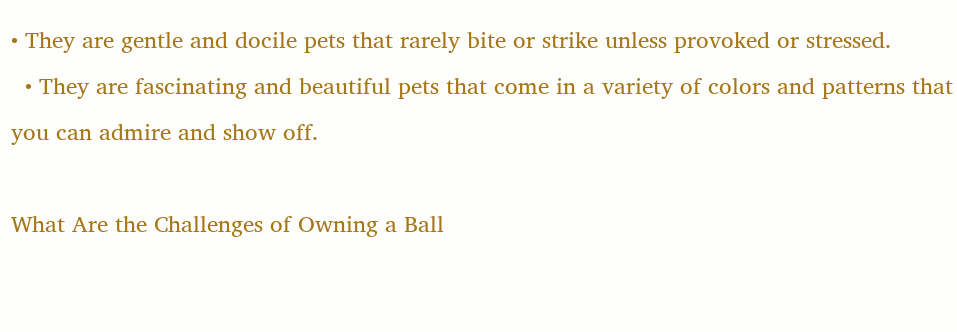• They are gentle and docile pets that rarely bite or strike unless provoked or stressed.
  • They are fascinating and beautiful pets that come in a variety of colors and patterns that you can admire and show off.

What Are the Challenges of Owning a Ball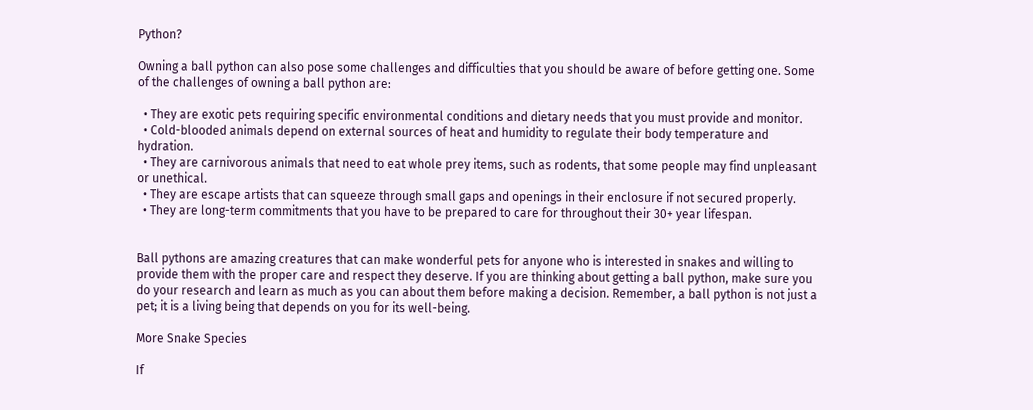Python?

Owning a ball python can also pose some challenges and difficulties that you should be aware of before getting one. Some of the challenges of owning a ball python are:

  • They are exotic pets requiring specific environmental conditions and dietary needs that you must provide and monitor.
  • Cold-blooded animals depend on external sources of heat and humidity to regulate their body temperature and hydration.
  • They are carnivorous animals that need to eat whole prey items, such as rodents, that some people may find unpleasant or unethical.
  • They are escape artists that can squeeze through small gaps and openings in their enclosure if not secured properly.
  • They are long-term commitments that you have to be prepared to care for throughout their 30+ year lifespan.


Ball pythons are amazing creatures that can make wonderful pets for anyone who is interested in snakes and willing to provide them with the proper care and respect they deserve. If you are thinking about getting a ball python, make sure you do your research and learn as much as you can about them before making a decision. Remember, a ball python is not just a pet; it is a living being that depends on you for its well-being.

More Snake Species

If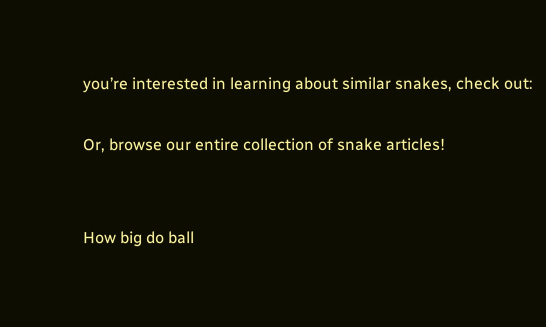you’re interested in learning about similar snakes, check out:

Or, browse our entire collection of snake articles!


How big do ball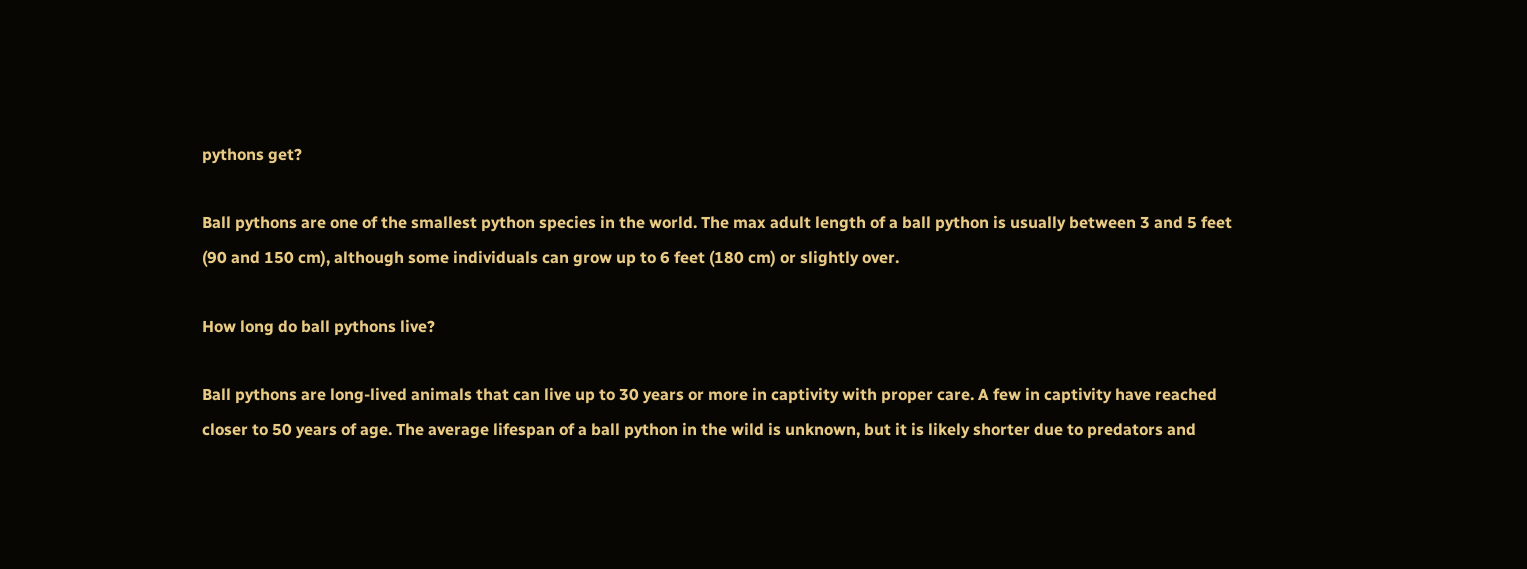pythons get?

Ball pythons are one of the smallest python species in the world. The max adult length of a ball python is usually between 3 and 5 feet (90 and 150 cm), although some individuals can grow up to 6 feet (180 cm) or slightly over.

How long do ball pythons live?

Ball pythons are long-lived animals that can live up to 30 years or more in captivity with proper care. A few in captivity have reached closer to 50 years of age. The average lifespan of a ball python in the wild is unknown, but it is likely shorter due to predators and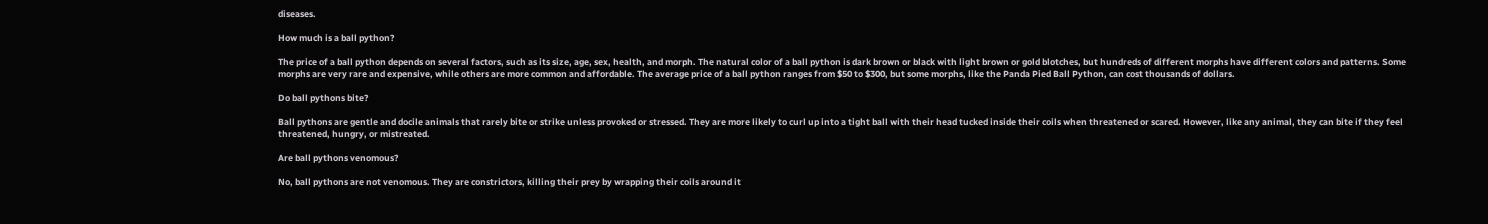diseases.

How much is a ball python?

The price of a ball python depends on several factors, such as its size, age, sex, health, and morph. The natural color of a ball python is dark brown or black with light brown or gold blotches, but hundreds of different morphs have different colors and patterns. Some morphs are very rare and expensive, while others are more common and affordable. The average price of a ball python ranges from $50 to $300, but some morphs, like the Panda Pied Ball Python, can cost thousands of dollars.

Do ball pythons bite?

Ball pythons are gentle and docile animals that rarely bite or strike unless provoked or stressed. They are more likely to curl up into a tight ball with their head tucked inside their coils when threatened or scared. However, like any animal, they can bite if they feel threatened, hungry, or mistreated.

Are ball pythons venomous?

No, ball pythons are not venomous. They are constrictors, killing their prey by wrapping their coils around it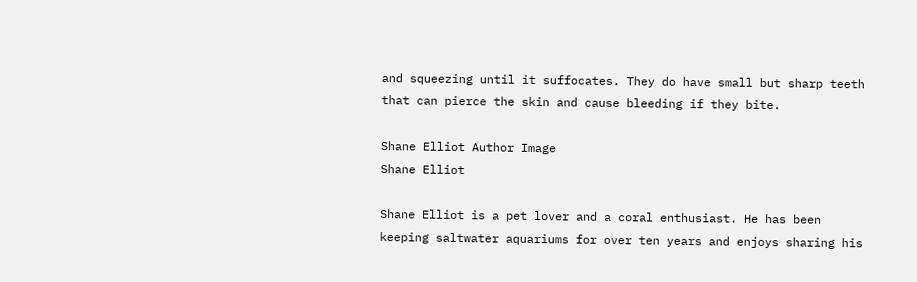and squeezing until it suffocates. They do have small but sharp teeth that can pierce the skin and cause bleeding if they bite.

Shane Elliot Author Image
Shane Elliot

Shane Elliot is a pet lover and a coral enthusiast. He has been keeping saltwater aquariums for over ten years and enjoys sharing his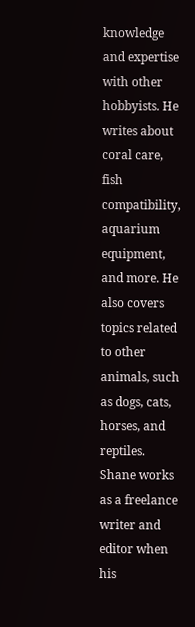knowledge and expertise with other hobbyists. He writes about coral care, fish compatibility, aquarium equipment, and more. He also covers topics related to other animals, such as dogs, cats, horses, and reptiles. Shane works as a freelance writer and editor when his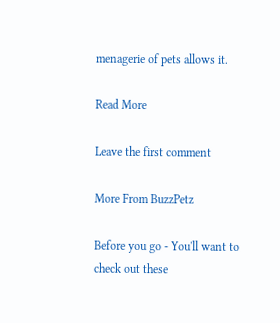menagerie of pets allows it.

Read More

Leave the first comment

More From BuzzPetz

Before you go - You'll want to check out these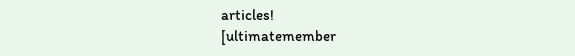articles!
[ultimatemember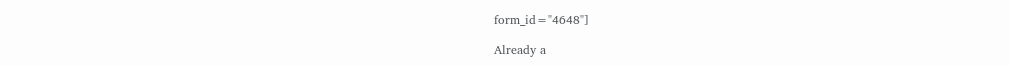form_id="4648"]

Already a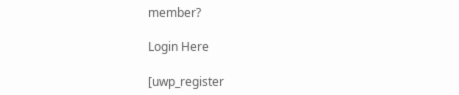member?

Login Here

[uwp_register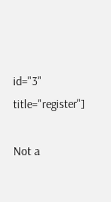id="3" title="register"]

Not a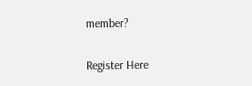member?

Register Here